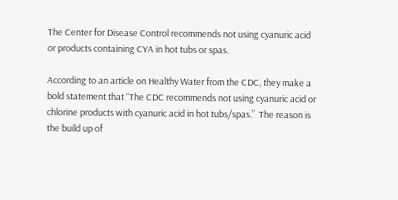The Center for Disease Control recommends not using cyanuric acid or products containing CYA in hot tubs or spas.

According to an article on Healthy Water from the CDC, they make a bold statement that “The CDC recommends not using cyanuric acid or chlorine products with cyanuric acid in hot tubs/spas.”  The reason is the build up of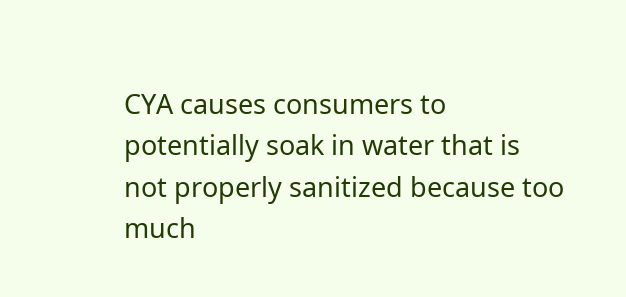CYA causes consumers to potentially soak in water that is not properly sanitized because too much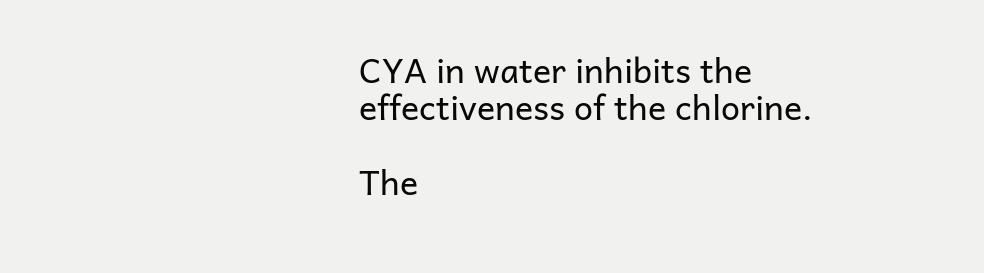CYA in water inhibits the effectiveness of the chlorine.

The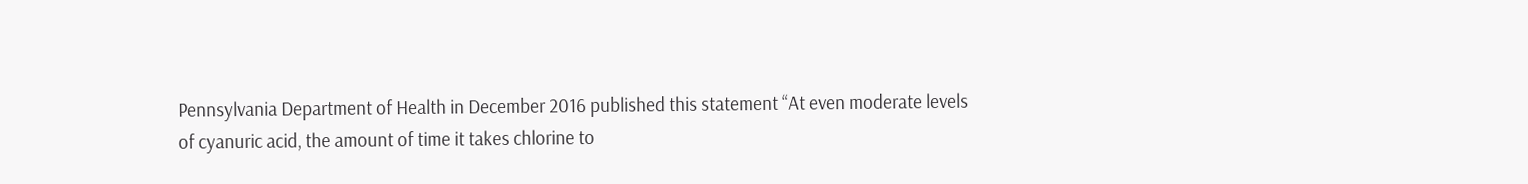Pennsylvania Department of Health in December 2016 published this statement “At even moderate levels of cyanuric acid, the amount of time it takes chlorine to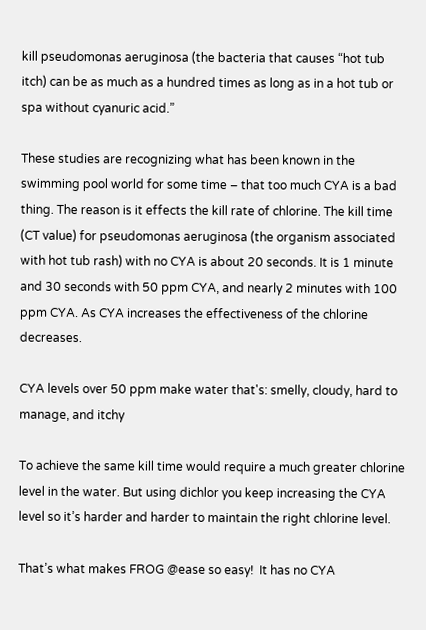kill pseudomonas aeruginosa (the bacteria that causes “hot tub itch) can be as much as a hundred times as long as in a hot tub or spa without cyanuric acid.”

These studies are recognizing what has been known in the swimming pool world for some time – that too much CYA is a bad thing. The reason is it effects the kill rate of chlorine. The kill time (CT value) for pseudomonas aeruginosa (the organism associated with hot tub rash) with no CYA is about 20 seconds. It is 1 minute and 30 seconds with 50 ppm CYA, and nearly 2 minutes with 100 ppm CYA. As CYA increases the effectiveness of the chlorine decreases.

CYA levels over 50 ppm make water that's: smelly, cloudy, hard to manage, and itchy

To achieve the same kill time would require a much greater chlorine level in the water. But using dichlor you keep increasing the CYA level so it’s harder and harder to maintain the right chlorine level.

That’s what makes FROG @ease so easy!  It has no CYA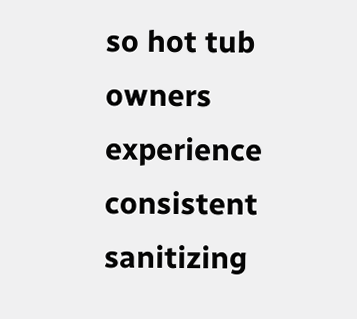so hot tub owners experience consistent sanitizing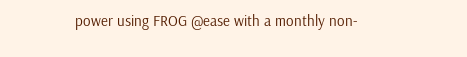power using FROG @ease with a monthly non-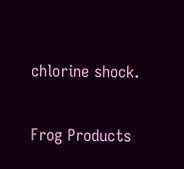chlorine shock.

Frog Products